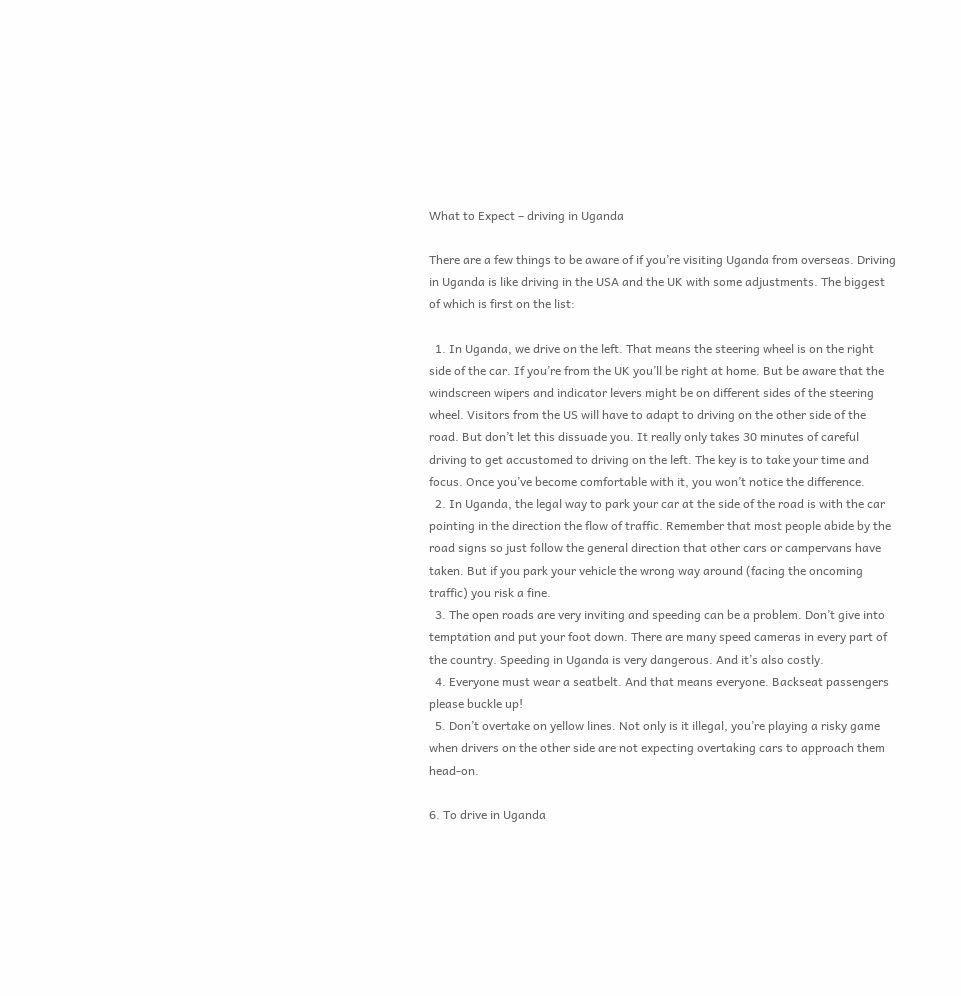What to Expect – driving in Uganda

There are a few things to be aware of if you’re visiting Uganda from overseas. Driving in Uganda is like driving in the USA and the UK with some adjustments. The biggest of which is first on the list:

  1. In Uganda, we drive on the left. That means the steering wheel is on the right side of the car. If you’re from the UK you’ll be right at home. But be aware that the windscreen wipers and indicator levers might be on different sides of the steering wheel. Visitors from the US will have to adapt to driving on the other side of the road. But don’t let this dissuade you. It really only takes 30 minutes of careful driving to get accustomed to driving on the left. The key is to take your time and focus. Once you’ve become comfortable with it, you won’t notice the difference.
  2. In Uganda, the legal way to park your car at the side of the road is with the car pointing in the direction the flow of traffic. Remember that most people abide by the road signs so just follow the general direction that other cars or campervans have taken. But if you park your vehicle the wrong way around (facing the oncoming traffic) you risk a fine.
  3. The open roads are very inviting and speeding can be a problem. Don’t give into temptation and put your foot down. There are many speed cameras in every part of the country. Speeding in Uganda is very dangerous. And it’s also costly.
  4. Everyone must wear a seatbelt. And that means everyone. Backseat passengers please buckle up!
  5. Don’t overtake on yellow lines. Not only is it illegal, you’re playing a risky game when drivers on the other side are not expecting overtaking cars to approach them head-on.

6. To drive in Uganda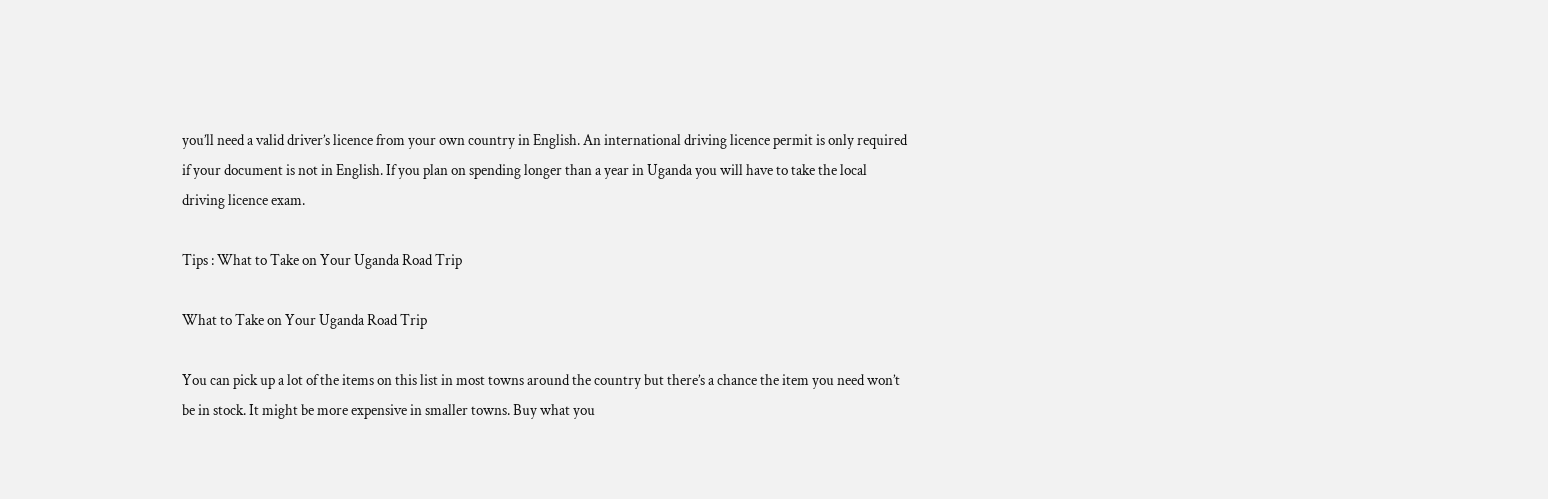you’ll need a valid driver’s licence from your own country in English. An international driving licence permit is only required if your document is not in English. If you plan on spending longer than a year in Uganda you will have to take the local driving licence exam.

Tips : What to Take on Your Uganda Road Trip

What to Take on Your Uganda Road Trip

You can pick up a lot of the items on this list in most towns around the country but there’s a chance the item you need won’t be in stock. It might be more expensive in smaller towns. Buy what you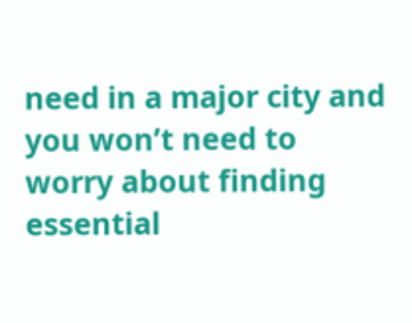need in a major city and you won’t need to worry about finding essential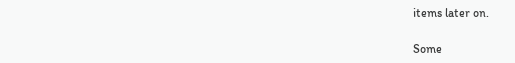items later on.

Some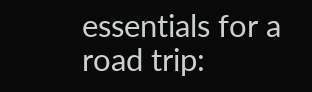essentials for a road trip: